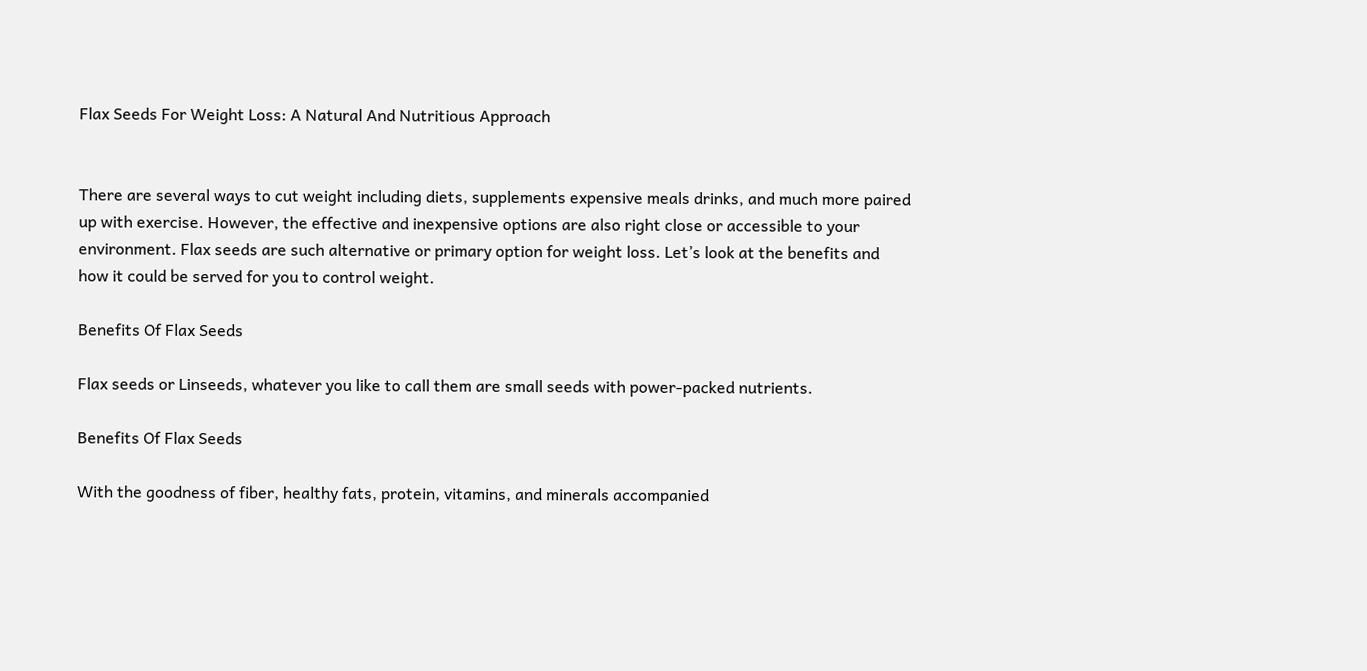Flax Seeds For Weight Loss: A Natural And Nutritious Approach


There are several ways to cut weight including diets, supplements expensive meals drinks, and much more paired up with exercise. However, the effective and inexpensive options are also right close or accessible to your environment. Flax seeds are such alternative or primary option for weight loss. Let’s look at the benefits and how it could be served for you to control weight.

Benefits Of Flax Seeds

Flax seeds or Linseeds, whatever you like to call them are small seeds with power-packed nutrients.

Benefits Of Flax Seeds

With the goodness of fiber, healthy fats, protein, vitamins, and minerals accompanied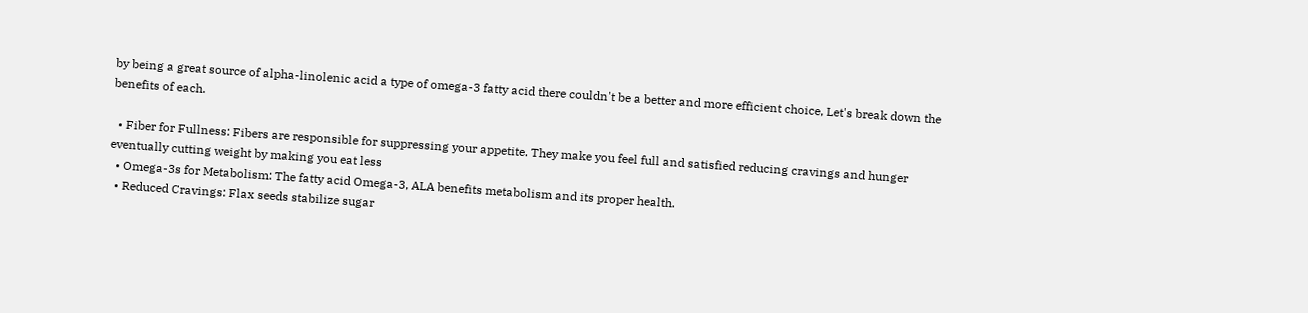by being a great source of alpha-linolenic acid a type of omega-3 fatty acid there couldn't be a better and more efficient choice, Let's break down the benefits of each.

  • Fiber for Fullness: Fibers are responsible for suppressing your appetite. They make you feel full and satisfied reducing cravings and hunger eventually cutting weight by making you eat less
  • Omega-3s for Metabolism: The fatty acid Omega-3, ALA benefits metabolism and its proper health.
  • Reduced Cravings: Flax seeds stabilize sugar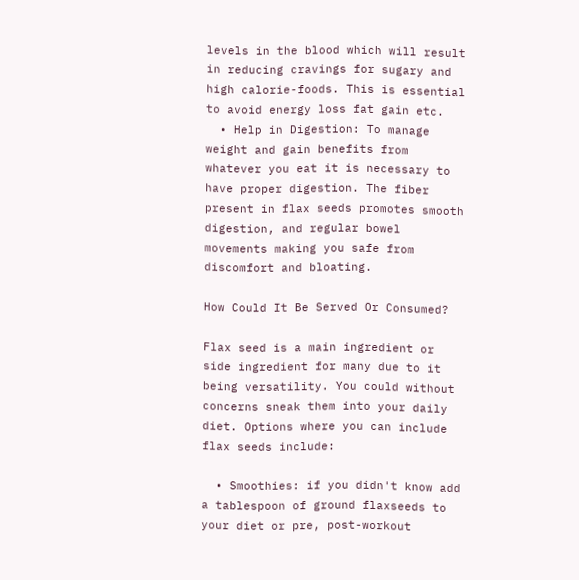levels in the blood which will result in reducing cravings for sugary and high calorie-foods. This is essential to avoid energy loss fat gain etc.
  • Help in Digestion: To manage weight and gain benefits from whatever you eat it is necessary to have proper digestion. The fiber present in flax seeds promotes smooth digestion, and regular bowel movements making you safe from discomfort and bloating.

How Could It Be Served Or Consumed?

Flax seed is a main ingredient or side ingredient for many due to it being versatility. You could without concerns sneak them into your daily diet. Options where you can include flax seeds include:

  • Smoothies: if you didn't know add a tablespoon of ground flaxseeds to your diet or pre, post-workout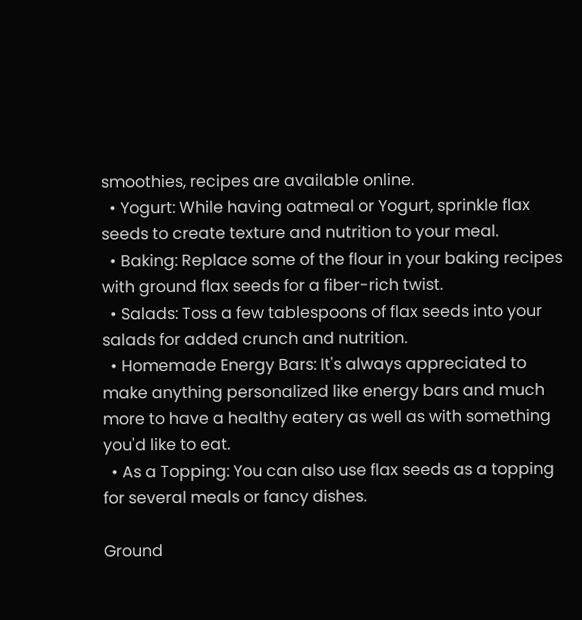smoothies, recipes are available online.
  • Yogurt: While having oatmeal or Yogurt, sprinkle flax seeds to create texture and nutrition to your meal.
  • Baking: Replace some of the flour in your baking recipes with ground flax seeds for a fiber-rich twist.
  • Salads: Toss a few tablespoons of flax seeds into your salads for added crunch and nutrition.
  • Homemade Energy Bars: It's always appreciated to make anything personalized like energy bars and much more to have a healthy eatery as well as with something you'd like to eat.
  • As a Topping: You can also use flax seeds as a topping for several meals or fancy dishes.

Ground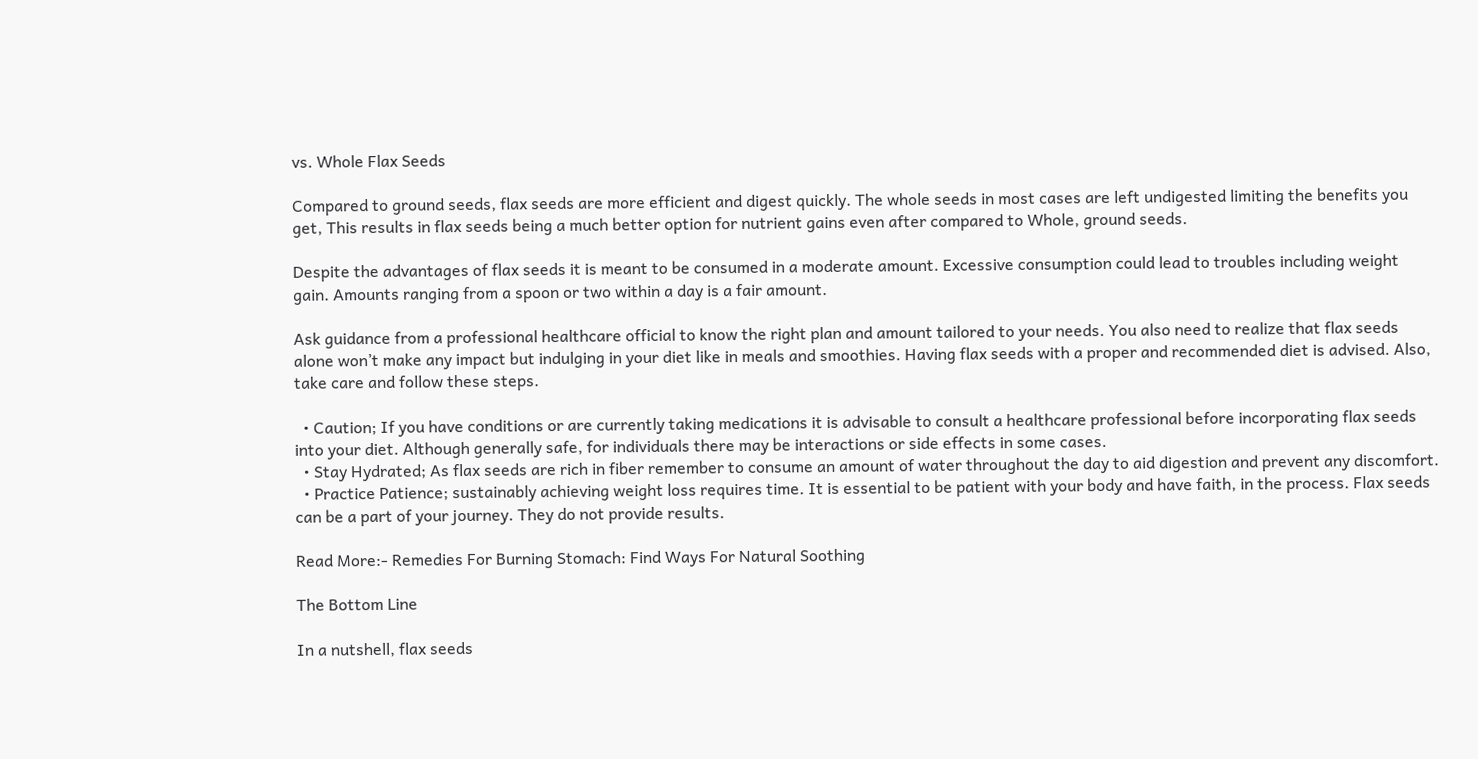vs. Whole Flax Seeds

Compared to ground seeds, flax seeds are more efficient and digest quickly. The whole seeds in most cases are left undigested limiting the benefits you get, This results in flax seeds being a much better option for nutrient gains even after compared to Whole, ground seeds.

Despite the advantages of flax seeds it is meant to be consumed in a moderate amount. Excessive consumption could lead to troubles including weight gain. Amounts ranging from a spoon or two within a day is a fair amount.

Ask guidance from a professional healthcare official to know the right plan and amount tailored to your needs. You also need to realize that flax seeds alone won’t make any impact but indulging in your diet like in meals and smoothies. Having flax seeds with a proper and recommended diet is advised. Also, take care and follow these steps.

  • Caution; If you have conditions or are currently taking medications it is advisable to consult a healthcare professional before incorporating flax seeds into your diet. Although generally safe, for individuals there may be interactions or side effects in some cases.
  • Stay Hydrated; As flax seeds are rich in fiber remember to consume an amount of water throughout the day to aid digestion and prevent any discomfort.
  • Practice Patience; sustainably achieving weight loss requires time. It is essential to be patient with your body and have faith, in the process. Flax seeds can be a part of your journey. They do not provide results.

Read More:- Remedies For Burning Stomach: Find Ways For Natural Soothing

The Bottom Line

In a nutshell, flax seeds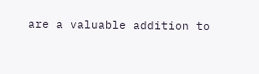are a valuable addition to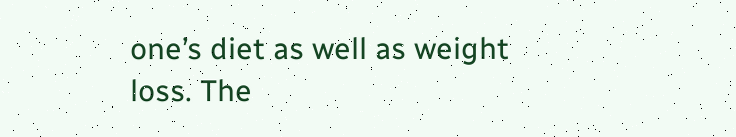one’s diet as well as weight loss. The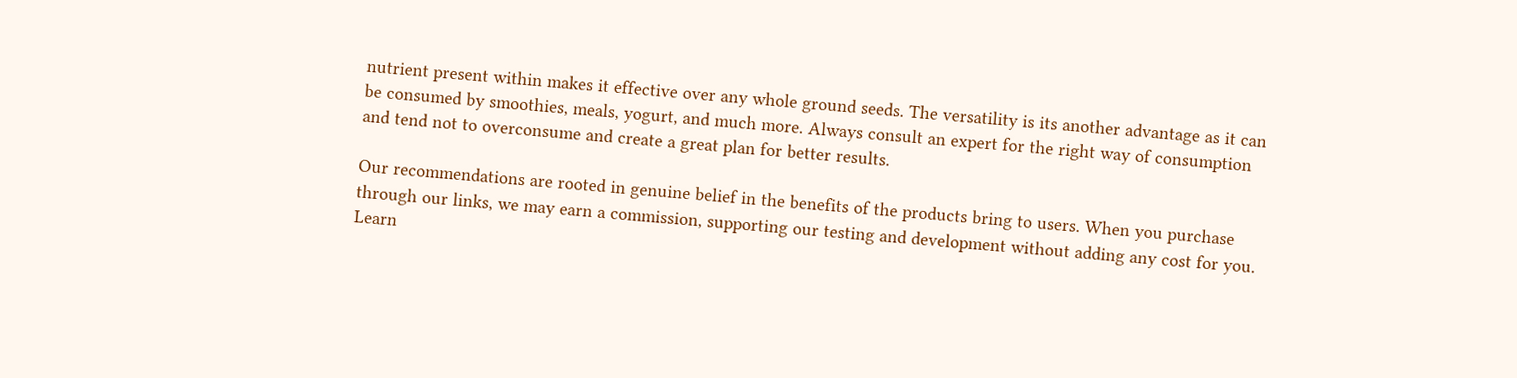nutrient present within makes it effective over any whole ground seeds. The versatility is its another advantage as it can be consumed by smoothies, meals, yogurt, and much more. Always consult an expert for the right way of consumption and tend not to overconsume and create a great plan for better results.

Our recommendations are rooted in genuine belief in the benefits of the products bring to users. When you purchase through our links, we may earn a commission, supporting our testing and development without adding any cost for you. Learn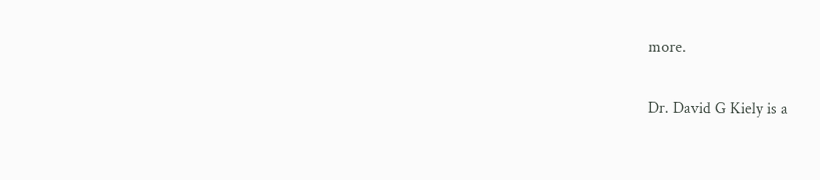more.

Dr. David G Kiely is a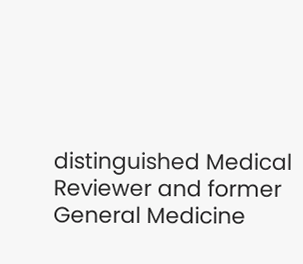distinguished Medical Reviewer and former General Medicine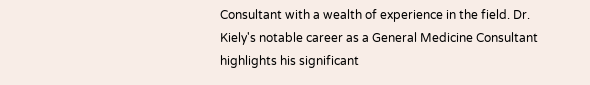Consultant with a wealth of experience in the field. Dr. Kiely's notable career as a General Medicine Consultant highlights his significant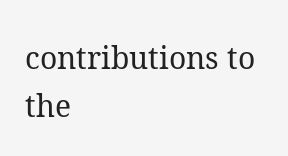contributions to the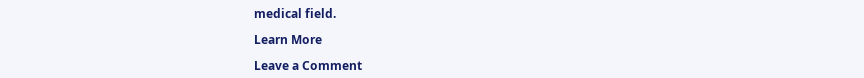medical field.

Learn More

Leave a Comment